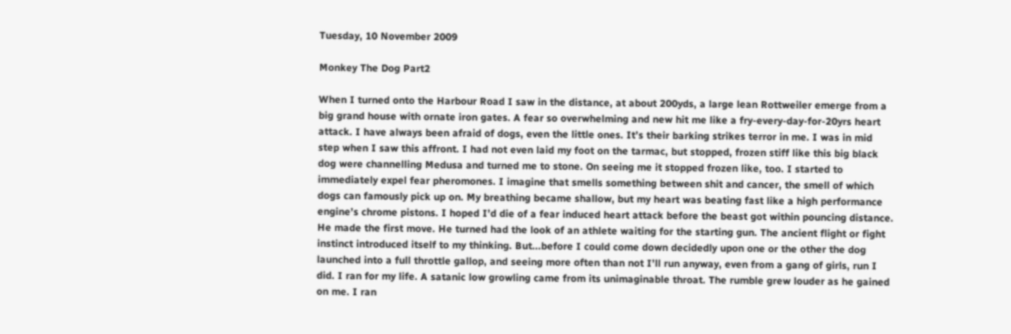Tuesday, 10 November 2009

Monkey The Dog Part2

When I turned onto the Harbour Road I saw in the distance, at about 200yds, a large lean Rottweiler emerge from a big grand house with ornate iron gates. A fear so overwhelming and new hit me like a fry-every-day-for-20yrs heart attack. I have always been afraid of dogs, even the little ones. It’s their barking strikes terror in me. I was in mid step when I saw this affront. I had not even laid my foot on the tarmac, but stopped, frozen stiff like this big black dog were channelling Medusa and turned me to stone. On seeing me it stopped frozen like, too. I started to immediately expel fear pheromones. I imagine that smells something between shit and cancer, the smell of which dogs can famously pick up on. My breathing became shallow, but my heart was beating fast like a high performance engine’s chrome pistons. I hoped I’d die of a fear induced heart attack before the beast got within pouncing distance. He made the first move. He turned had the look of an athlete waiting for the starting gun. The ancient flight or fight instinct introduced itself to my thinking. But...before I could come down decidedly upon one or the other the dog launched into a full throttle gallop, and seeing more often than not I’ll run anyway, even from a gang of girls, run I did. I ran for my life. A satanic low growling came from its unimaginable throat. The rumble grew louder as he gained on me. I ran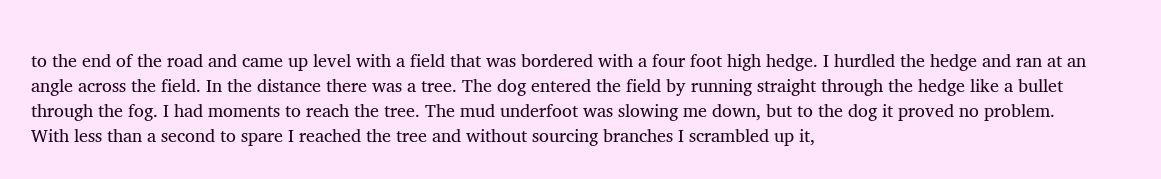to the end of the road and came up level with a field that was bordered with a four foot high hedge. I hurdled the hedge and ran at an angle across the field. In the distance there was a tree. The dog entered the field by running straight through the hedge like a bullet through the fog. I had moments to reach the tree. The mud underfoot was slowing me down, but to the dog it proved no problem. With less than a second to spare I reached the tree and without sourcing branches I scrambled up it,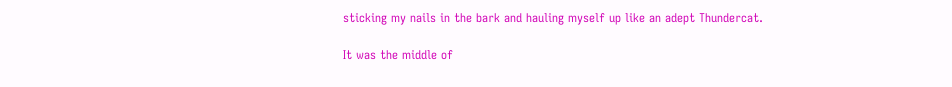sticking my nails in the bark and hauling myself up like an adept Thundercat.

It was the middle of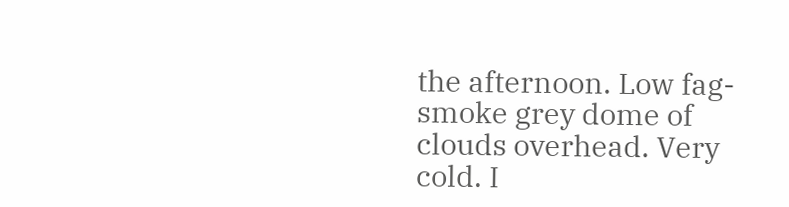the afternoon. Low fag-smoke grey dome of clouds overhead. Very cold. I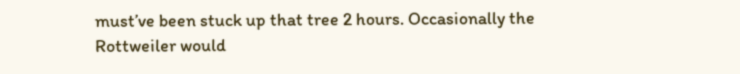must’ve been stuck up that tree 2 hours. Occasionally the Rottweiler would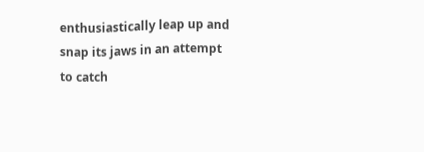enthusiastically leap up and snap its jaws in an attempt to catch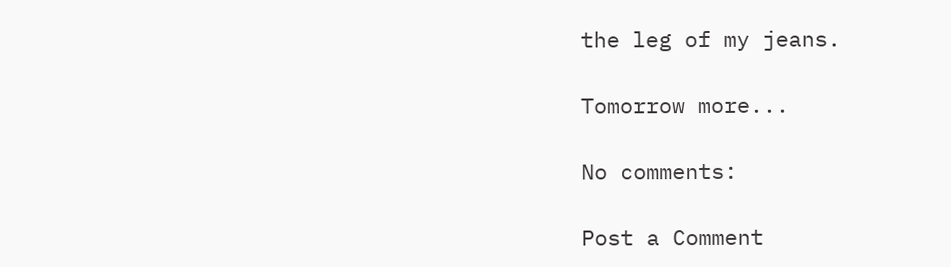the leg of my jeans.

Tomorrow more...

No comments:

Post a Comment